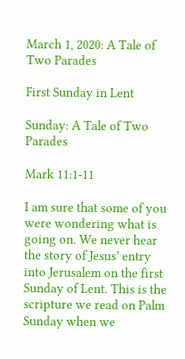March 1, 2020: A Tale of Two Parades

First Sunday in Lent

Sunday: A Tale of Two Parades

Mark 11:1-11

I am sure that some of you were wondering what is going on. We never hear the story of Jesus’ entry into Jerusalem on the first Sunday of Lent. This is the scripture we read on Palm Sunday when we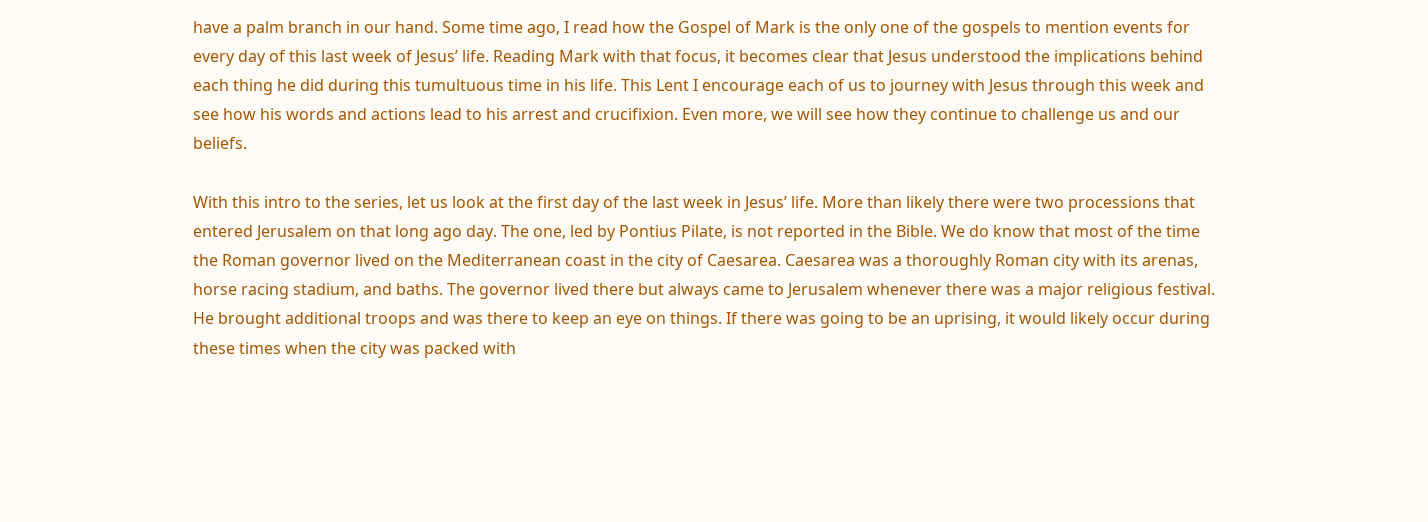have a palm branch in our hand. Some time ago, I read how the Gospel of Mark is the only one of the gospels to mention events for every day of this last week of Jesus’ life. Reading Mark with that focus, it becomes clear that Jesus understood the implications behind each thing he did during this tumultuous time in his life. This Lent I encourage each of us to journey with Jesus through this week and see how his words and actions lead to his arrest and crucifixion. Even more, we will see how they continue to challenge us and our beliefs.

With this intro to the series, let us look at the first day of the last week in Jesus’ life. More than likely there were two processions that entered Jerusalem on that long ago day. The one, led by Pontius Pilate, is not reported in the Bible. We do know that most of the time the Roman governor lived on the Mediterranean coast in the city of Caesarea. Caesarea was a thoroughly Roman city with its arenas, horse racing stadium, and baths. The governor lived there but always came to Jerusalem whenever there was a major religious festival. He brought additional troops and was there to keep an eye on things. If there was going to be an uprising, it would likely occur during these times when the city was packed with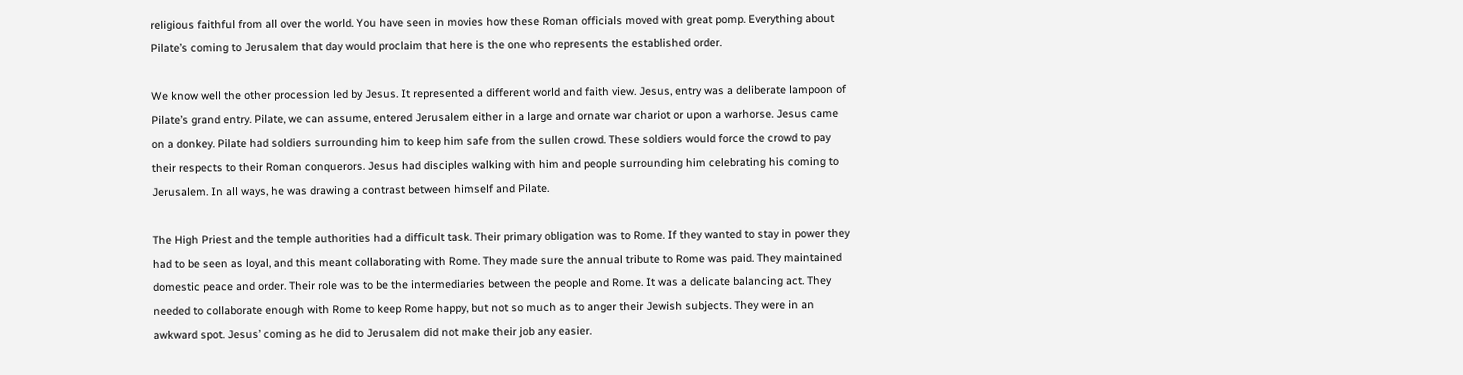religious faithful from all over the world. You have seen in movies how these Roman officials moved with great pomp. Everything about Pilate’s coming to Jerusalem that day would proclaim that here is the one who represents the established order.

We know well the other procession led by Jesus. It represented a different world and faith view. Jesus, entry was a deliberate lampoon of Pilate’s grand entry. Pilate, we can assume, entered Jerusalem either in a large and ornate war chariot or upon a warhorse. Jesus came on a donkey. Pilate had soldiers surrounding him to keep him safe from the sullen crowd. These soldiers would force the crowd to pay their respects to their Roman conquerors. Jesus had disciples walking with him and people surrounding him celebrating his coming to Jerusalem. In all ways, he was drawing a contrast between himself and Pilate.

The High Priest and the temple authorities had a difficult task. Their primary obligation was to Rome. If they wanted to stay in power they had to be seen as loyal, and this meant collaborating with Rome. They made sure the annual tribute to Rome was paid. They maintained domestic peace and order. Their role was to be the intermediaries between the people and Rome. It was a delicate balancing act. They needed to collaborate enough with Rome to keep Rome happy, but not so much as to anger their Jewish subjects. They were in an awkward spot. Jesus’ coming as he did to Jerusalem did not make their job any easier.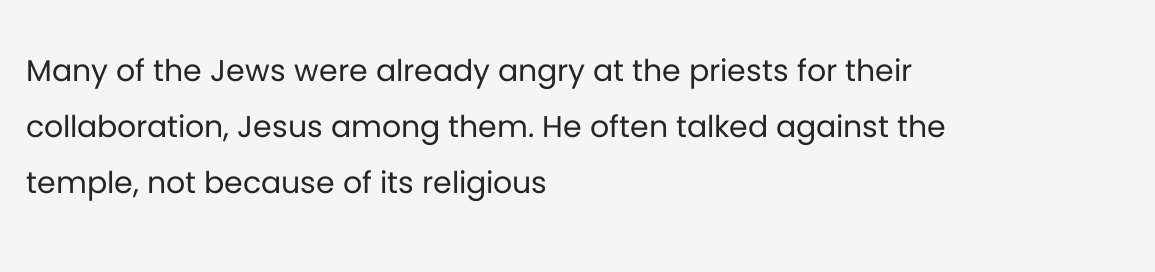Many of the Jews were already angry at the priests for their collaboration, Jesus among them. He often talked against the temple, not because of its religious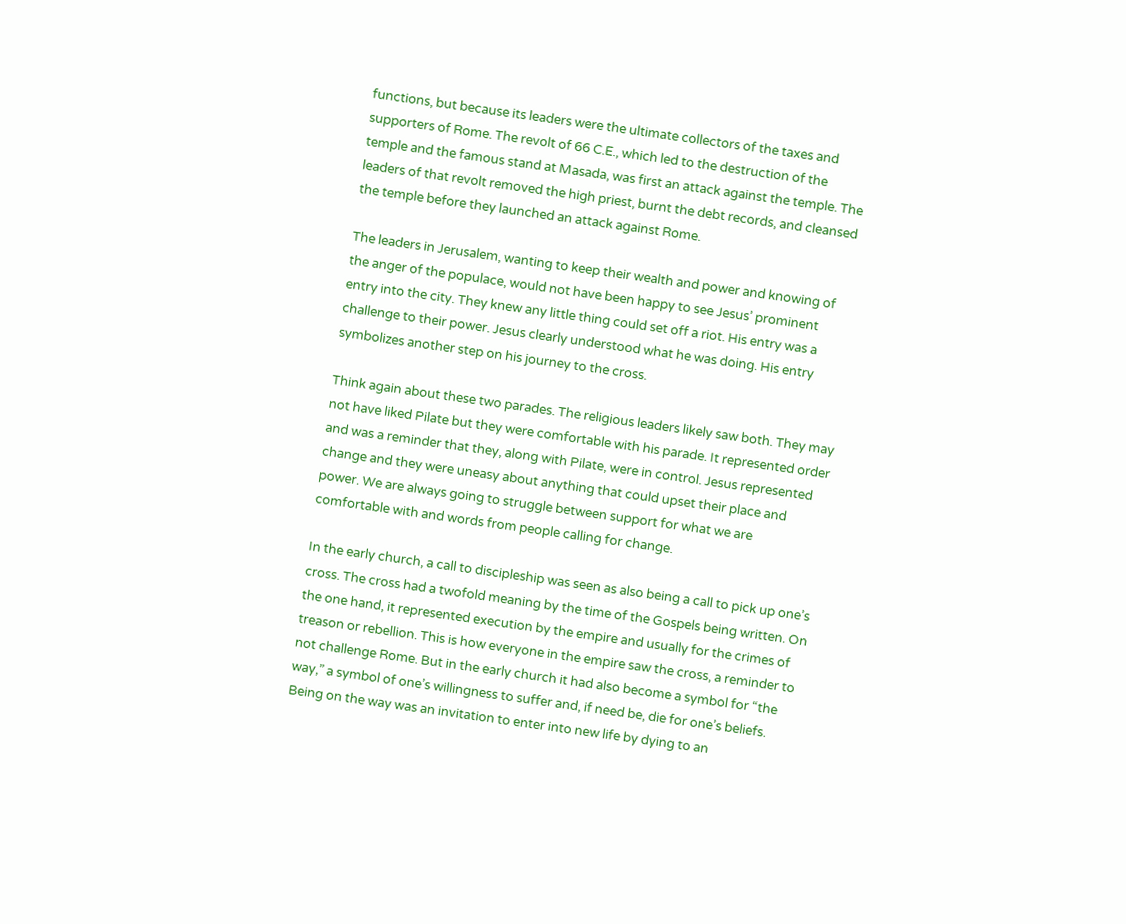functions, but because its leaders were the ultimate collectors of the taxes and supporters of Rome. The revolt of 66 C.E., which led to the destruction of the temple and the famous stand at Masada, was first an attack against the temple. The leaders of that revolt removed the high priest, burnt the debt records, and cleansed the temple before they launched an attack against Rome.

The leaders in Jerusalem, wanting to keep their wealth and power and knowing of the anger of the populace, would not have been happy to see Jesus’ prominent entry into the city. They knew any little thing could set off a riot. His entry was a challenge to their power. Jesus clearly understood what he was doing. His entry symbolizes another step on his journey to the cross.

Think again about these two parades. The religious leaders likely saw both. They may not have liked Pilate but they were comfortable with his parade. It represented order and was a reminder that they, along with Pilate, were in control. Jesus represented change and they were uneasy about anything that could upset their place and power. We are always going to struggle between support for what we are comfortable with and words from people calling for change.

In the early church, a call to discipleship was seen as also being a call to pick up one’s cross. The cross had a twofold meaning by the time of the Gospels being written. On the one hand, it represented execution by the empire and usually for the crimes of treason or rebellion. This is how everyone in the empire saw the cross, a reminder to not challenge Rome. But in the early church it had also become a symbol for “the way,” a symbol of one’s willingness to suffer and, if need be, die for one’s beliefs. Being on the way was an invitation to enter into new life by dying to an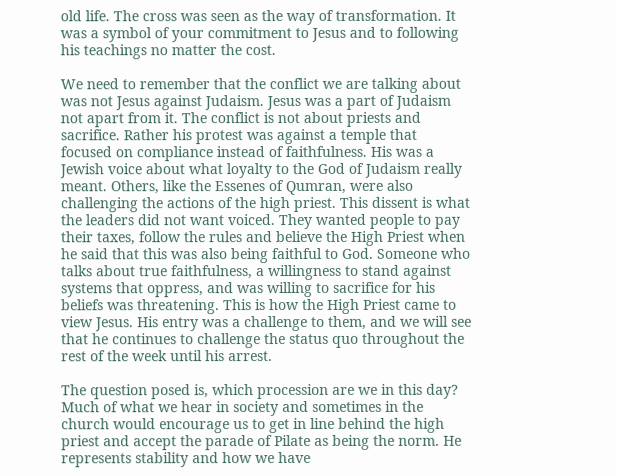old life. The cross was seen as the way of transformation. It was a symbol of your commitment to Jesus and to following his teachings no matter the cost.

We need to remember that the conflict we are talking about was not Jesus against Judaism. Jesus was a part of Judaism not apart from it. The conflict is not about priests and sacrifice. Rather his protest was against a temple that focused on compliance instead of faithfulness. His was a Jewish voice about what loyalty to the God of Judaism really meant. Others, like the Essenes of Qumran, were also challenging the actions of the high priest. This dissent is what the leaders did not want voiced. They wanted people to pay their taxes, follow the rules and believe the High Priest when he said that this was also being faithful to God. Someone who talks about true faithfulness, a willingness to stand against systems that oppress, and was willing to sacrifice for his beliefs was threatening. This is how the High Priest came to view Jesus. His entry was a challenge to them, and we will see that he continues to challenge the status quo throughout the rest of the week until his arrest.

The question posed is, which procession are we in this day? Much of what we hear in society and sometimes in the church would encourage us to get in line behind the high priest and accept the parade of Pilate as being the norm. He represents stability and how we have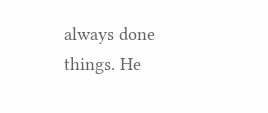always done things. He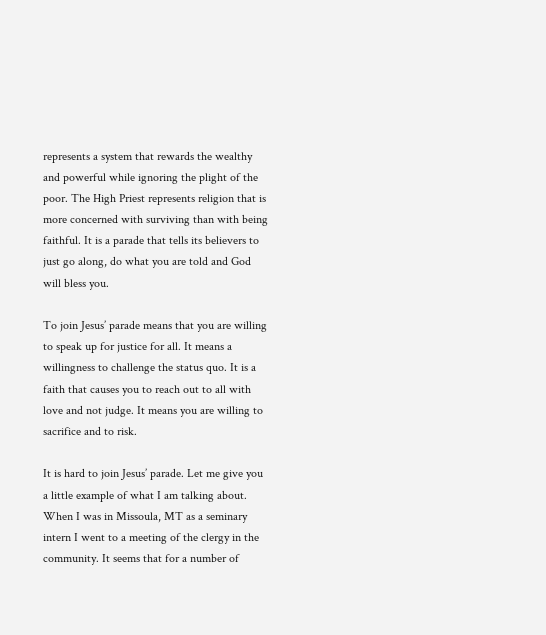represents a system that rewards the wealthy and powerful while ignoring the plight of the poor. The High Priest represents religion that is more concerned with surviving than with being faithful. It is a parade that tells its believers to just go along, do what you are told and God will bless you.

To join Jesus’ parade means that you are willing to speak up for justice for all. It means a willingness to challenge the status quo. It is a faith that causes you to reach out to all with love and not judge. It means you are willing to sacrifice and to risk.

It is hard to join Jesus’ parade. Let me give you a little example of what I am talking about. When I was in Missoula, MT as a seminary intern I went to a meeting of the clergy in the community. It seems that for a number of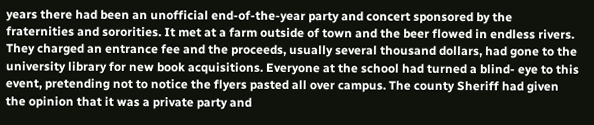years there had been an unofficial end-of-the-year party and concert sponsored by the fraternities and sororities. It met at a farm outside of town and the beer flowed in endless rivers. They charged an entrance fee and the proceeds, usually several thousand dollars, had gone to the university library for new book acquisitions. Everyone at the school had turned a blind- eye to this event, pretending not to notice the flyers pasted all over campus. The county Sheriff had given the opinion that it was a private party and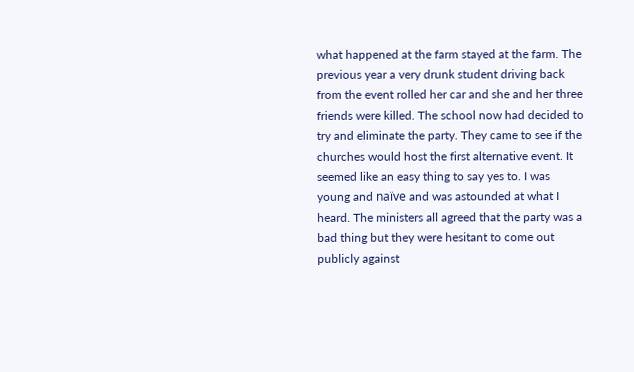what happened at the farm stayed at the farm. The previous year a very drunk student driving back from the event rolled her car and she and her three friends were killed. The school now had decided to try and eliminate the party. They came to see if the churches would host the first alternative event. It seemed like an easy thing to say yes to. I was young and naïve and was astounded at what I heard. The ministers all agreed that the party was a bad thing but they were hesitant to come out publicly against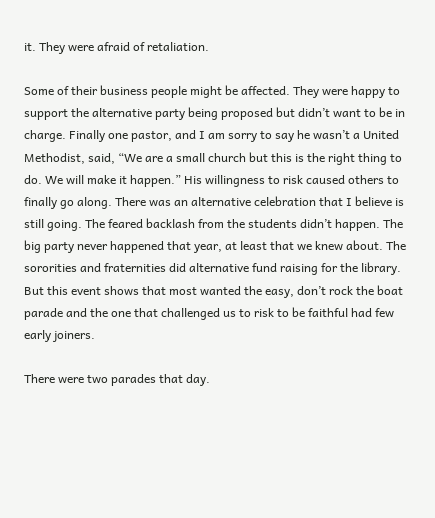it. They were afraid of retaliation.

Some of their business people might be affected. They were happy to support the alternative party being proposed but didn’t want to be in charge. Finally one pastor, and I am sorry to say he wasn’t a United Methodist, said, “We are a small church but this is the right thing to do. We will make it happen.” His willingness to risk caused others to finally go along. There was an alternative celebration that I believe is still going. The feared backlash from the students didn’t happen. The big party never happened that year, at least that we knew about. The sororities and fraternities did alternative fund raising for the library. But this event shows that most wanted the easy, don’t rock the boat parade and the one that challenged us to risk to be faithful had few early joiners.

There were two parades that day.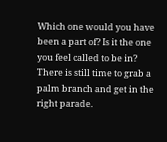Which one would you have been a part of? Is it the one you feel called to be in? There is still time to grab a palm branch and get in the right parade.